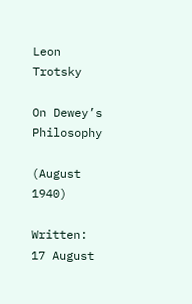Leon Trotsky

On Dewey’s Philosophy

(August 1940)

Written: 17 August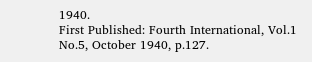1940.
First Published: Fourth International, Vol.1 No.5, October 1940, p.127.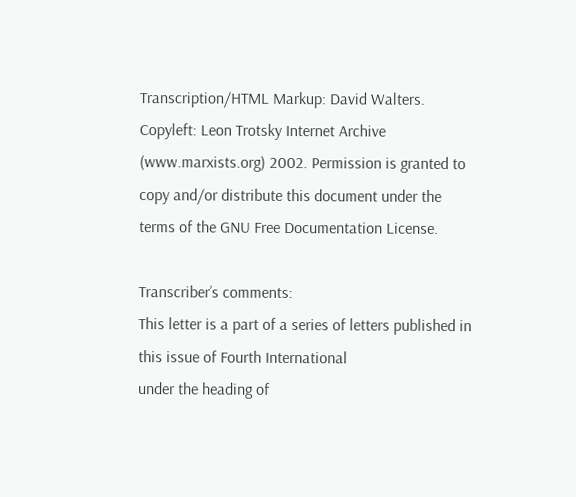Transcription/HTML Markup: David Walters.
Copyleft: Leon Trotsky Internet Archive (www.marxists.org) 2002. Permission is granted to copy and/or distribute this document under the terms of the GNU Free Documentation License.

Transcriber’s comments:
This letter is a part of a series of letters published in this issue of Fourth International
under the heading of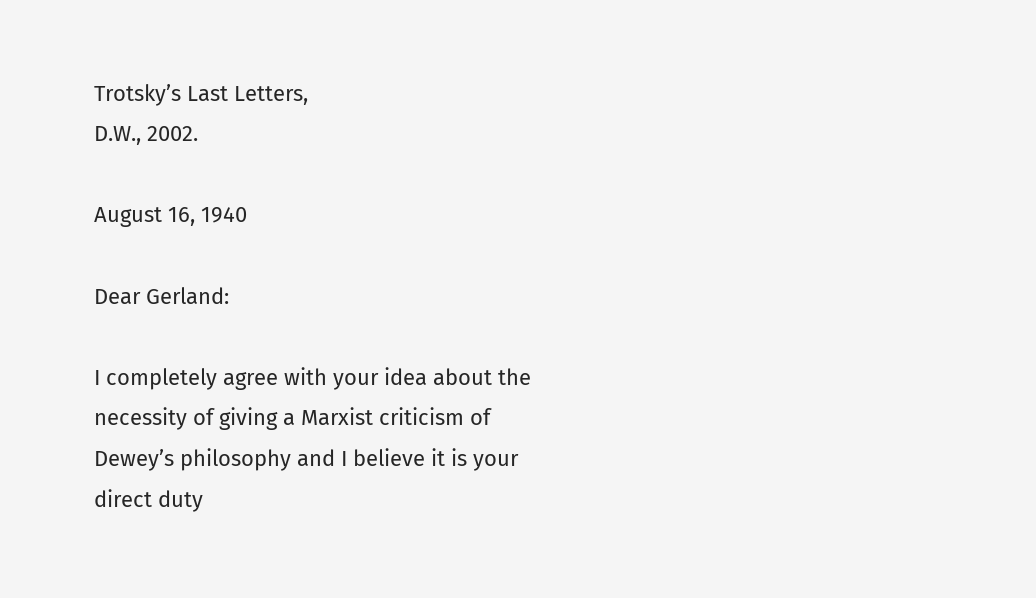Trotsky’s Last Letters,
D.W., 2002.

August 16, 1940

Dear Gerland:

I completely agree with your idea about the necessity of giving a Marxist criticism of Dewey’s philosophy and I believe it is your direct duty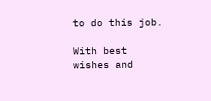to do this job.

With best wishes and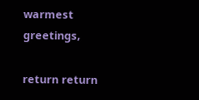warmest greetings,

return return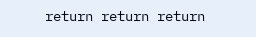return return return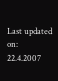Last updated on: 22.4.2007